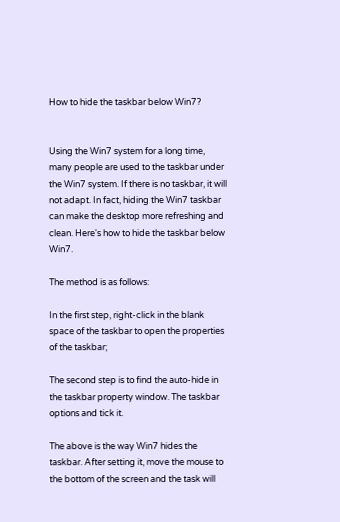How to hide the taskbar below Win7?


Using the Win7 system for a long time, many people are used to the taskbar under the Win7 system. If there is no taskbar, it will not adapt. In fact, hiding the Win7 taskbar can make the desktop more refreshing and clean. Here's how to hide the taskbar below Win7.

The method is as follows:

In the first step, right-click in the blank space of the taskbar to open the properties of the taskbar;

The second step is to find the auto-hide in the taskbar property window. The taskbar options and tick it.

The above is the way Win7 hides the taskbar. After setting it, move the mouse to the bottom of the screen and the task will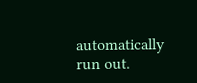automatically run out.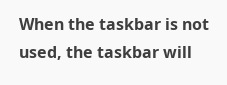When the taskbar is not used, the taskbar will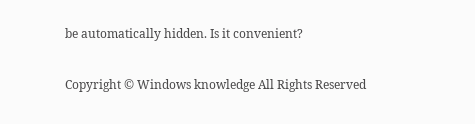be automatically hidden. Is it convenient?

Copyright © Windows knowledge All Rights Reserved